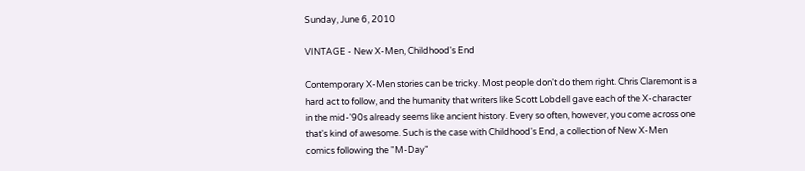Sunday, June 6, 2010

VINTAGE - New X-Men, Childhood's End

Contemporary X-Men stories can be tricky. Most people don't do them right. Chris Claremont is a hard act to follow, and the humanity that writers like Scott Lobdell gave each of the X-character in the mid-'90s already seems like ancient history. Every so often, however, you come across one that's kind of awesome. Such is the case with Childhood's End, a collection of New X-Men comics following the "M-Day"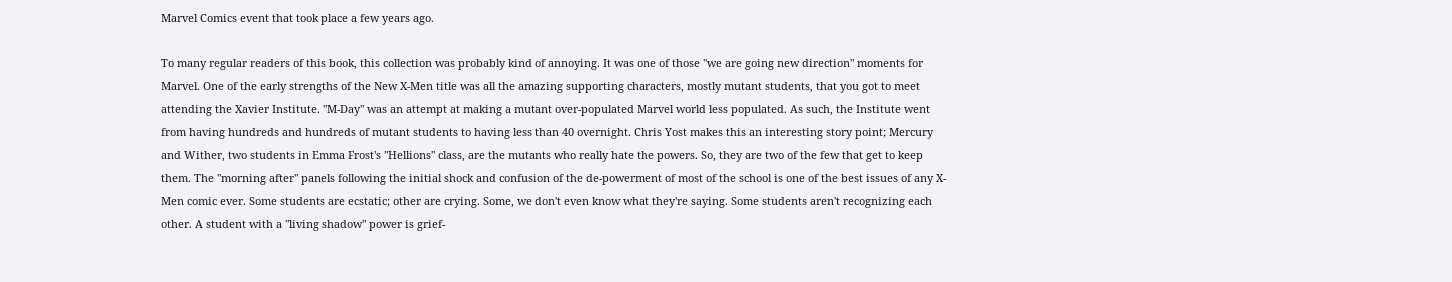Marvel Comics event that took place a few years ago.

To many regular readers of this book, this collection was probably kind of annoying. It was one of those "we are going new direction" moments for Marvel. One of the early strengths of the New X-Men title was all the amazing supporting characters, mostly mutant students, that you got to meet attending the Xavier Institute. "M-Day" was an attempt at making a mutant over-populated Marvel world less populated. As such, the Institute went from having hundreds and hundreds of mutant students to having less than 40 overnight. Chris Yost makes this an interesting story point; Mercury and Wither, two students in Emma Frost's "Hellions" class, are the mutants who really hate the powers. So, they are two of the few that get to keep them. The "morning after" panels following the initial shock and confusion of the de-powerment of most of the school is one of the best issues of any X-Men comic ever. Some students are ecstatic; other are crying. Some, we don't even know what they're saying. Some students aren't recognizing each other. A student with a "living shadow" power is grief-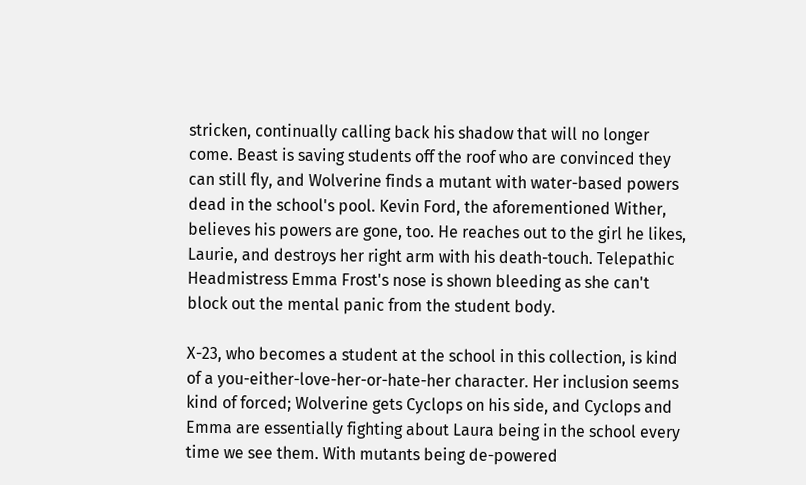stricken, continually calling back his shadow that will no longer come. Beast is saving students off the roof who are convinced they can still fly, and Wolverine finds a mutant with water-based powers dead in the school's pool. Kevin Ford, the aforementioned Wither, believes his powers are gone, too. He reaches out to the girl he likes, Laurie, and destroys her right arm with his death-touch. Telepathic Headmistress Emma Frost's nose is shown bleeding as she can't block out the mental panic from the student body.

X-23, who becomes a student at the school in this collection, is kind of a you-either-love-her-or-hate-her character. Her inclusion seems kind of forced; Wolverine gets Cyclops on his side, and Cyclops and Emma are essentially fighting about Laura being in the school every time we see them. With mutants being de-powered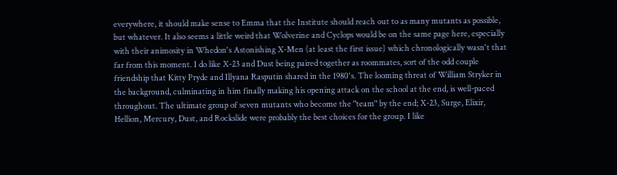everywhere, it should make sense to Emma that the Institute should reach out to as many mutants as possible, but whatever. It also seems a little weird that Wolverine and Cyclops would be on the same page here, especially with their animosity in Whedon's Astonishing X-Men (at least the first issue) which chronologically wasn't that far from this moment. I do like X-23 and Dust being paired together as roommates, sort of the odd couple friendship that Kitty Pryde and Illyana Rasputin shared in the 1980's. The looming threat of William Stryker in the background, culminating in him finally making his opening attack on the school at the end, is well-paced throughout. The ultimate group of seven mutants who become the "team" by the end; X-23, Surge, Elixir, Hellion, Mercury, Dust, and Rockslide were probably the best choices for the group. I like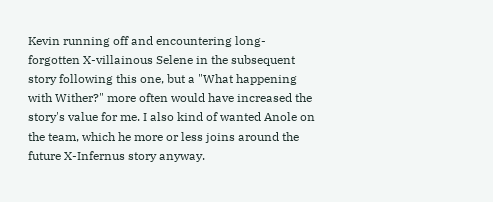Kevin running off and encountering long-forgotten X-villainous Selene in the subsequent story following this one, but a "What happening with Wither?" more often would have increased the story's value for me. I also kind of wanted Anole on the team, which he more or less joins around the future X-Infernus story anyway.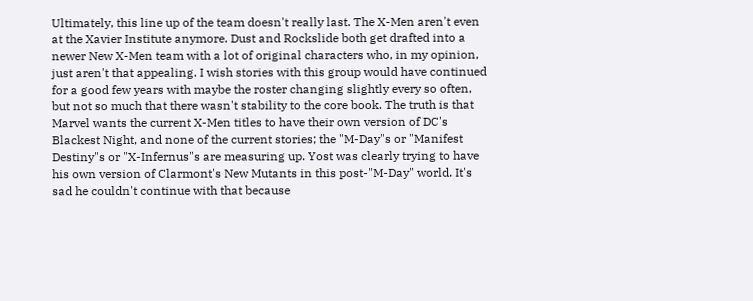Ultimately, this line up of the team doesn't really last. The X-Men aren't even at the Xavier Institute anymore. Dust and Rockslide both get drafted into a newer New X-Men team with a lot of original characters who, in my opinion, just aren't that appealing. I wish stories with this group would have continued for a good few years with maybe the roster changing slightly every so often, but not so much that there wasn't stability to the core book. The truth is that Marvel wants the current X-Men titles to have their own version of DC's Blackest Night, and none of the current stories; the "M-Day"s or "Manifest Destiny"s or "X-Infernus"s are measuring up. Yost was clearly trying to have his own version of Clarmont's New Mutants in this post-"M-Day" world. It's sad he couldn't continue with that because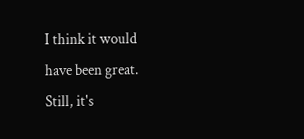I think it would have been great. Still, it's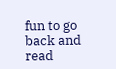fun to go back and read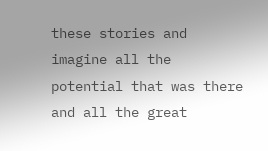these stories and imagine all the potential that was there and all the great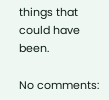things that could have been.

No comments: